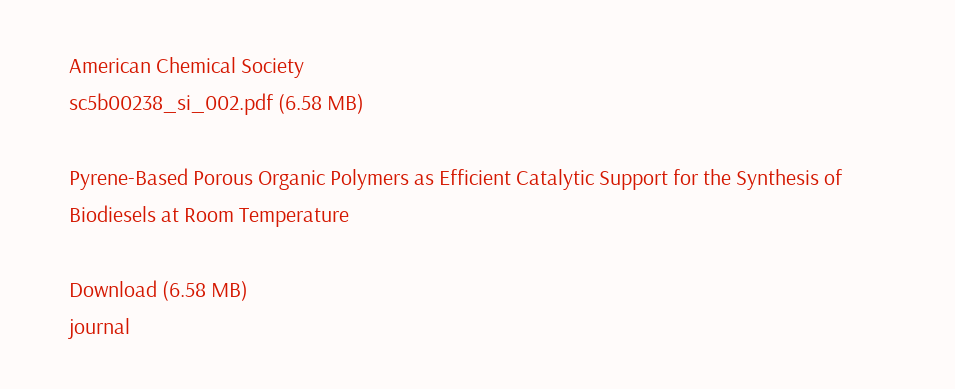American Chemical Society
sc5b00238_si_002.pdf (6.58 MB)

Pyrene-Based Porous Organic Polymers as Efficient Catalytic Support for the Synthesis of Biodiesels at Room Temperature

Download (6.58 MB)
journal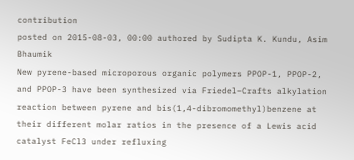contribution
posted on 2015-08-03, 00:00 authored by Sudipta K. Kundu, Asim Bhaumik
New pyrene-based microporous organic polymers PPOP-1, PPOP-2, and PPOP-3 have been synthesized via Friedel–Crafts alkylation reaction between pyrene and bis(1,4-dibromomethyl)benzene at their different molar ratios in the presence of a Lewis acid catalyst FeCl3 under refluxing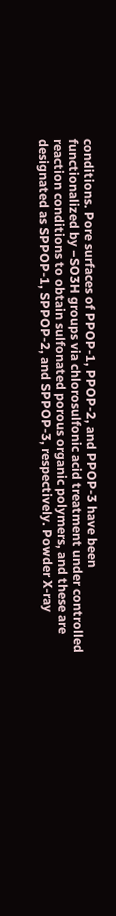conditions. Pore surfaces of PPOP-1, PPOP-2, and PPOP-3 have been functionalized by −SO3H groups via chlorosulfonic acid treatment under controlled reaction conditions to obtain sulfonated porous organic polymers, and these are designated as SPPOP-1, SPPOP-2, and SPPOP-3, respectively. Powder X-ray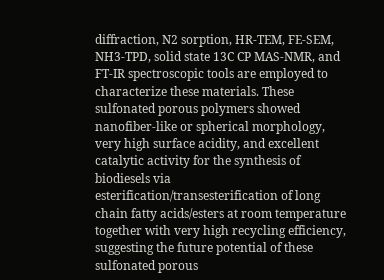diffraction, N2 sorption, HR-TEM, FE-SEM, NH3-TPD, solid state 13C CP MAS-NMR, and FT-IR spectroscopic tools are employed to characterize these materials. These sulfonated porous polymers showed nanofiber-like or spherical morphology, very high surface acidity, and excellent catalytic activity for the synthesis of biodiesels via esterification/transesterification of long chain fatty acids/esters at room temperature together with very high recycling efficiency, suggesting the future potential of these sulfonated porous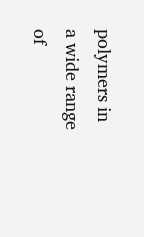polymers in a wide range of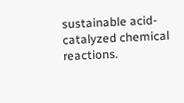sustainable acid-catalyzed chemical reactions.